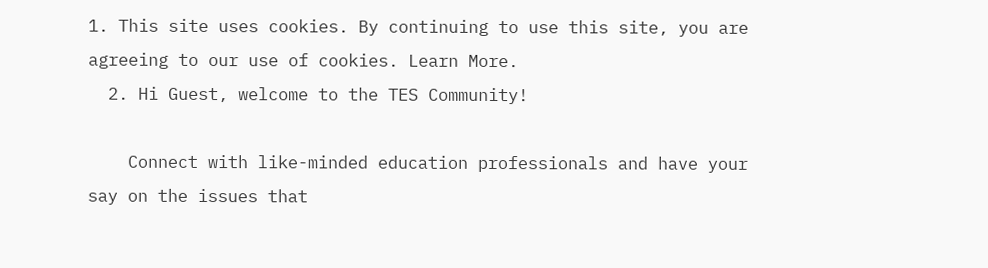1. This site uses cookies. By continuing to use this site, you are agreeing to our use of cookies. Learn More.
  2. Hi Guest, welcome to the TES Community!

    Connect with like-minded education professionals and have your say on the issues that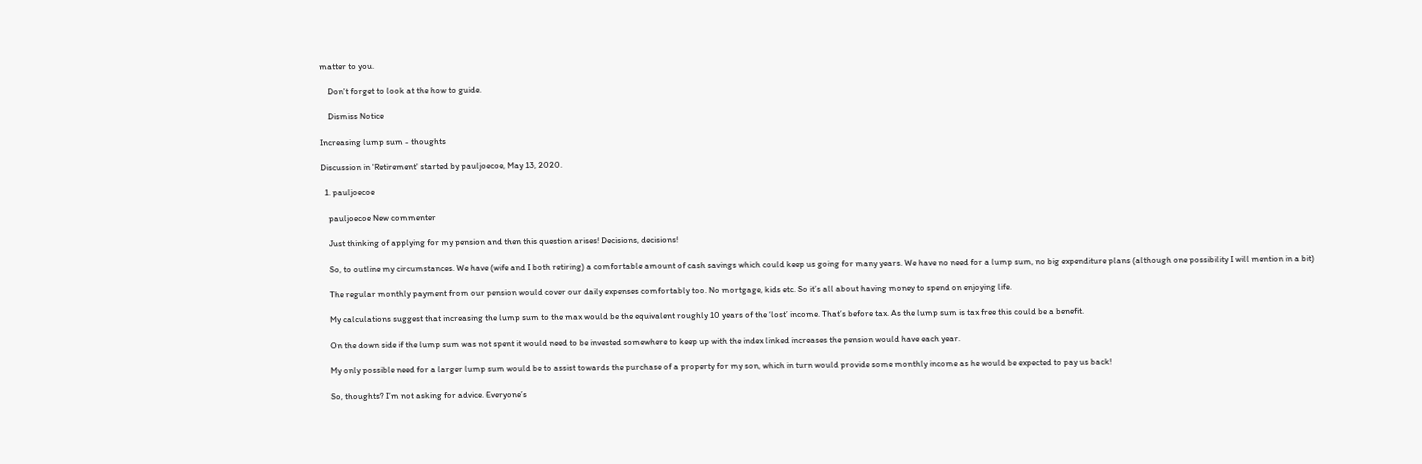matter to you.

    Don't forget to look at the how to guide.

    Dismiss Notice

Increasing lump sum - thoughts

Discussion in 'Retirement' started by pauljoecoe, May 13, 2020.

  1. pauljoecoe

    pauljoecoe New commenter

    Just thinking of applying for my pension and then this question arises! Decisions, decisions!

    So, to outline my circumstances. We have (wife and I both retiring) a comfortable amount of cash savings which could keep us going for many years. We have no need for a lump sum, no big expenditure plans (although one possibility I will mention in a bit)

    The regular monthly payment from our pension would cover our daily expenses comfortably too. No mortgage, kids etc. So it’s all about having money to spend on enjoying life.

    My calculations suggest that increasing the lump sum to the max would be the equivalent roughly 10 years of the ‘lost’ income. That’s before tax. As the lump sum is tax free this could be a benefit.

    On the down side if the lump sum was not spent it would need to be invested somewhere to keep up with the index linked increases the pension would have each year.

    My only possible need for a larger lump sum would be to assist towards the purchase of a property for my son, which in turn would provide some monthly income as he would be expected to pay us back!

    So, thoughts? I’m not asking for advice. Everyone’s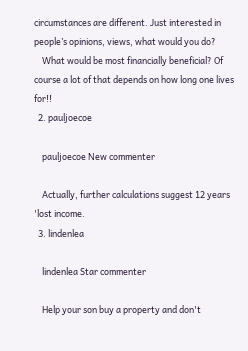circumstances are different. Just interested in people’s opinions, views, what would you do?
    What would be most financially beneficial? Of course a lot of that depends on how long one lives for!!
  2. pauljoecoe

    pauljoecoe New commenter

    Actually, further calculations suggest 12 years 'lost income.
  3. lindenlea

    lindenlea Star commenter

    Help your son buy a property and don't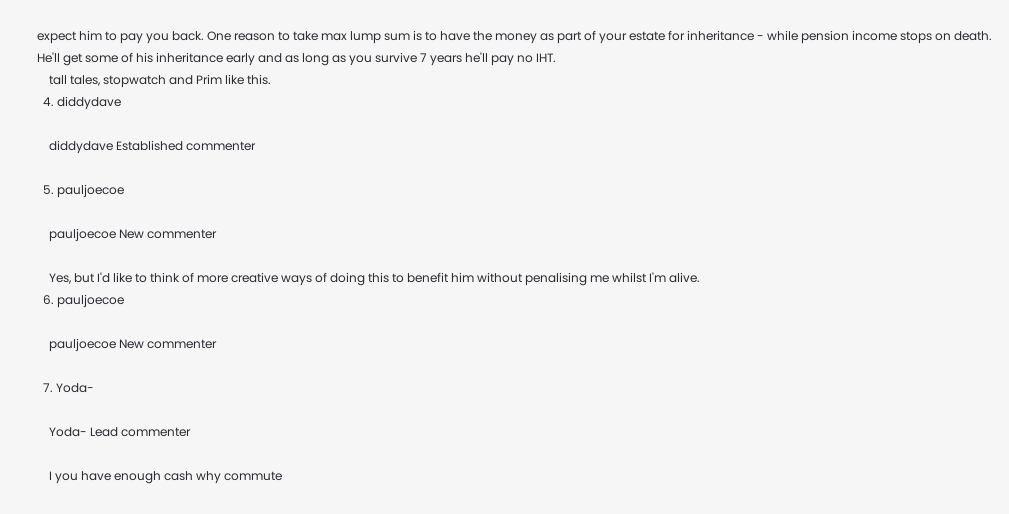expect him to pay you back. One reason to take max lump sum is to have the money as part of your estate for inheritance - while pension income stops on death. He'll get some of his inheritance early and as long as you survive 7 years he'll pay no IHT.
    tall tales, stopwatch and Prim like this.
  4. diddydave

    diddydave Established commenter

  5. pauljoecoe

    pauljoecoe New commenter

    Yes, but I'd like to think of more creative ways of doing this to benefit him without penalising me whilst I'm alive.
  6. pauljoecoe

    pauljoecoe New commenter

  7. Yoda-

    Yoda- Lead commenter

    I you have enough cash why commute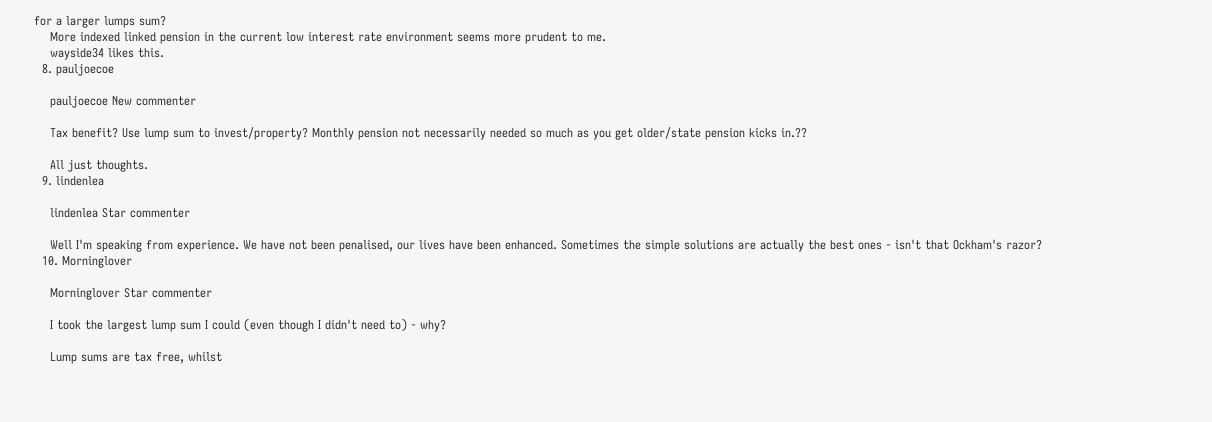for a larger lumps sum?
    More indexed linked pension in the current low interest rate environment seems more prudent to me.
    wayside34 likes this.
  8. pauljoecoe

    pauljoecoe New commenter

    Tax benefit? Use lump sum to invest/property? Monthly pension not necessarily needed so much as you get older/state pension kicks in.??

    All just thoughts.
  9. lindenlea

    lindenlea Star commenter

    Well I'm speaking from experience. We have not been penalised, our lives have been enhanced. Sometimes the simple solutions are actually the best ones - isn't that Ockham's razor?
  10. Morninglover

    Morninglover Star commenter

    I took the largest lump sum I could (even though I didn't need to) - why?

    Lump sums are tax free, whilst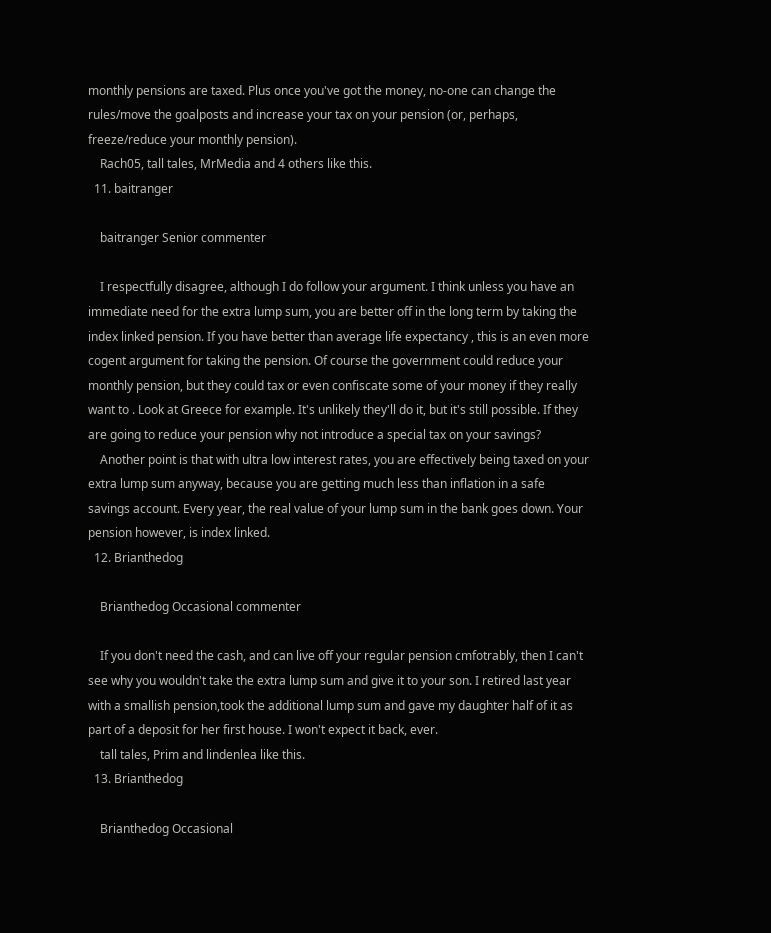monthly pensions are taxed. Plus once you've got the money, no-one can change the rules/move the goalposts and increase your tax on your pension (or, perhaps, freeze/reduce your monthly pension).
    Rach05, tall tales, MrMedia and 4 others like this.
  11. baitranger

    baitranger Senior commenter

    I respectfully disagree, although I do follow your argument. I think unless you have an immediate need for the extra lump sum, you are better off in the long term by taking the index linked pension. If you have better than average life expectancy , this is an even more cogent argument for taking the pension. Of course the government could reduce your monthly pension, but they could tax or even confiscate some of your money if they really want to . Look at Greece for example. It's unlikely they'll do it, but it's still possible. If they are going to reduce your pension why not introduce a special tax on your savings?
    Another point is that with ultra low interest rates, you are effectively being taxed on your extra lump sum anyway, because you are getting much less than inflation in a safe savings account. Every year, the real value of your lump sum in the bank goes down. Your pension however, is index linked.
  12. Brianthedog

    Brianthedog Occasional commenter

    If you don't need the cash, and can live off your regular pension cmfotrably, then I can't see why you wouldn't take the extra lump sum and give it to your son. I retired last year with a smallish pension,took the additional lump sum and gave my daughter half of it as part of a deposit for her first house. I won't expect it back, ever.
    tall tales, Prim and lindenlea like this.
  13. Brianthedog

    Brianthedog Occasional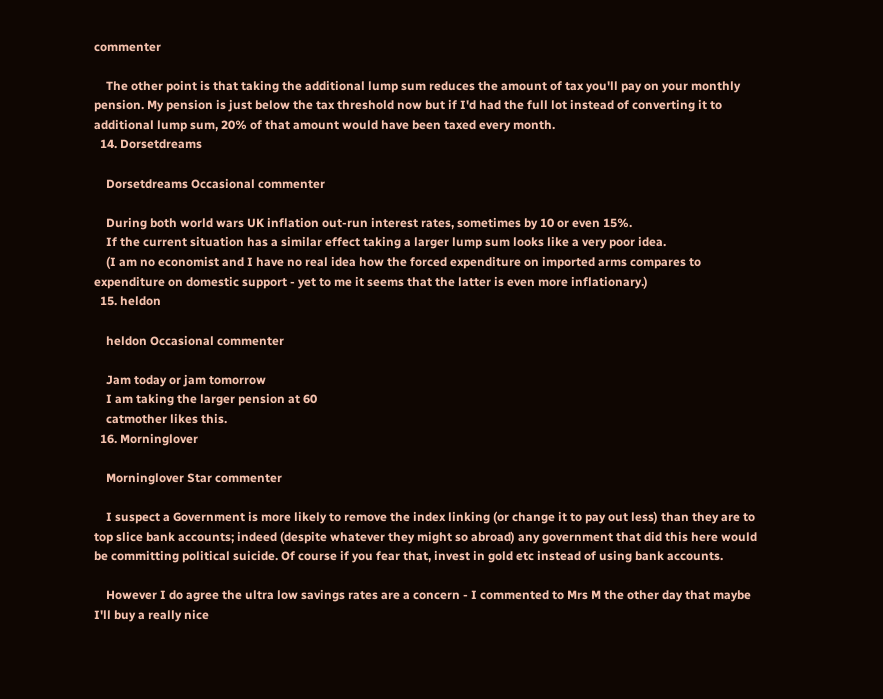commenter

    The other point is that taking the additional lump sum reduces the amount of tax you'll pay on your monthly pension. My pension is just below the tax threshold now but if I'd had the full lot instead of converting it to additional lump sum, 20% of that amount would have been taxed every month.
  14. Dorsetdreams

    Dorsetdreams Occasional commenter

    During both world wars UK inflation out-run interest rates, sometimes by 10 or even 15%.
    If the current situation has a similar effect taking a larger lump sum looks like a very poor idea.
    (I am no economist and I have no real idea how the forced expenditure on imported arms compares to expenditure on domestic support - yet to me it seems that the latter is even more inflationary.)
  15. heldon

    heldon Occasional commenter

    Jam today or jam tomorrow
    I am taking the larger pension at 60
    catmother likes this.
  16. Morninglover

    Morninglover Star commenter

    I suspect a Government is more likely to remove the index linking (or change it to pay out less) than they are to top slice bank accounts; indeed (despite whatever they might so abroad) any government that did this here would be committing political suicide. Of course if you fear that, invest in gold etc instead of using bank accounts.

    However I do agree the ultra low savings rates are a concern - I commented to Mrs M the other day that maybe I'll buy a really nice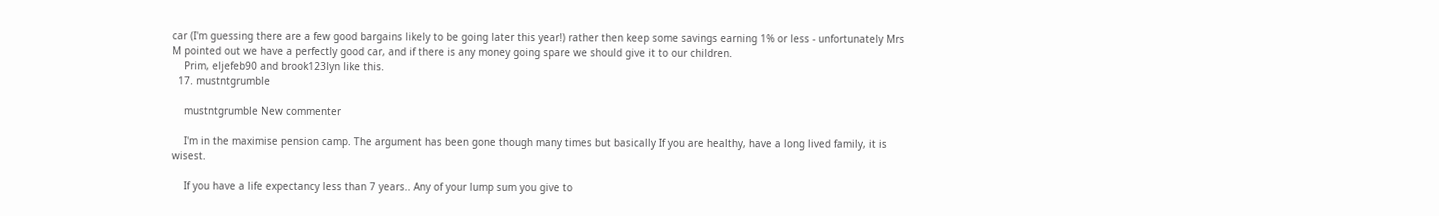car (I'm guessing there are a few good bargains likely to be going later this year!) rather then keep some savings earning 1% or less - unfortunately Mrs M pointed out we have a perfectly good car, and if there is any money going spare we should give it to our children.
    Prim, eljefeb90 and brook123lyn like this.
  17. mustntgrumble

    mustntgrumble New commenter

    I'm in the maximise pension camp. The argument has been gone though many times but basically If you are healthy, have a long lived family, it is wisest.

    If you have a life expectancy less than 7 years.. Any of your lump sum you give to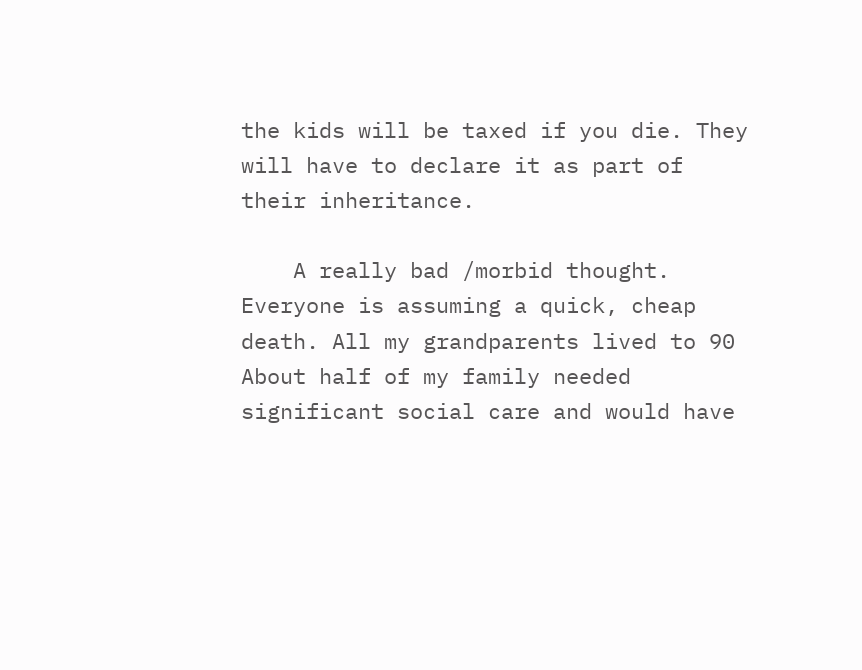the kids will be taxed if you die. They will have to declare it as part of their inheritance.

    A really bad /morbid thought. Everyone is assuming a quick, cheap death. All my grandparents lived to 90 About half of my family needed significant social care and would have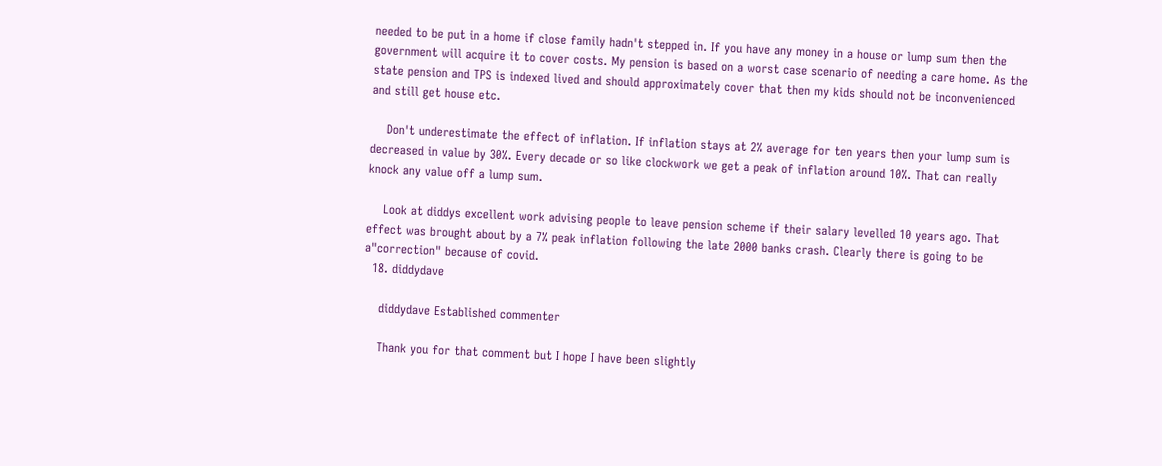needed to be put in a home if close family hadn't stepped in. If you have any money in a house or lump sum then the government will acquire it to cover costs. My pension is based on a worst case scenario of needing a care home. As the state pension and TPS is indexed lived and should approximately cover that then my kids should not be inconvenienced and still get house etc.

    Don't underestimate the effect of inflation. If inflation stays at 2% average for ten years then your lump sum is decreased in value by 30%. Every decade or so like clockwork we get a peak of inflation around 10%. That can really knock any value off a lump sum.

    Look at diddys excellent work advising people to leave pension scheme if their salary levelled 10 years ago. That effect was brought about by a 7% peak inflation following the late 2000 banks crash. Clearly there is going to be a"correction" because of covid.
  18. diddydave

    diddydave Established commenter

    Thank you for that comment but I hope I have been slightly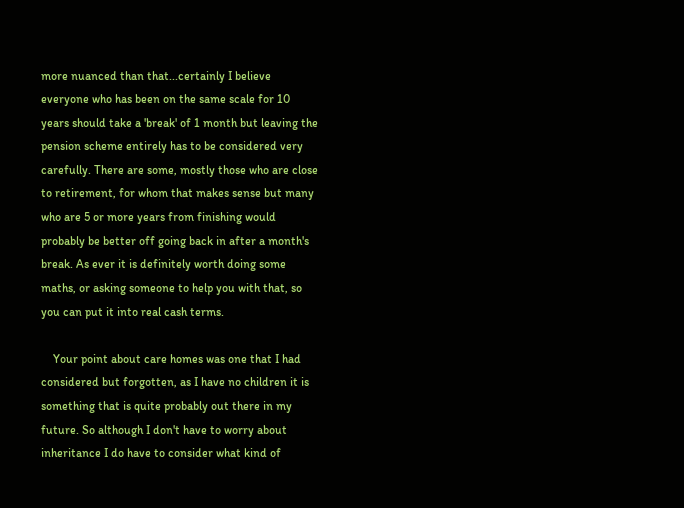more nuanced than that...certainly I believe everyone who has been on the same scale for 10 years should take a 'break' of 1 month but leaving the pension scheme entirely has to be considered very carefully. There are some, mostly those who are close to retirement, for whom that makes sense but many who are 5 or more years from finishing would probably be better off going back in after a month's break. As ever it is definitely worth doing some maths, or asking someone to help you with that, so you can put it into real cash terms.

    Your point about care homes was one that I had considered but forgotten, as I have no children it is something that is quite probably out there in my future. So although I don't have to worry about inheritance I do have to consider what kind of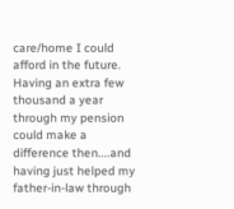care/home I could afford in the future. Having an extra few thousand a year through my pension could make a difference then....and having just helped my father-in-law through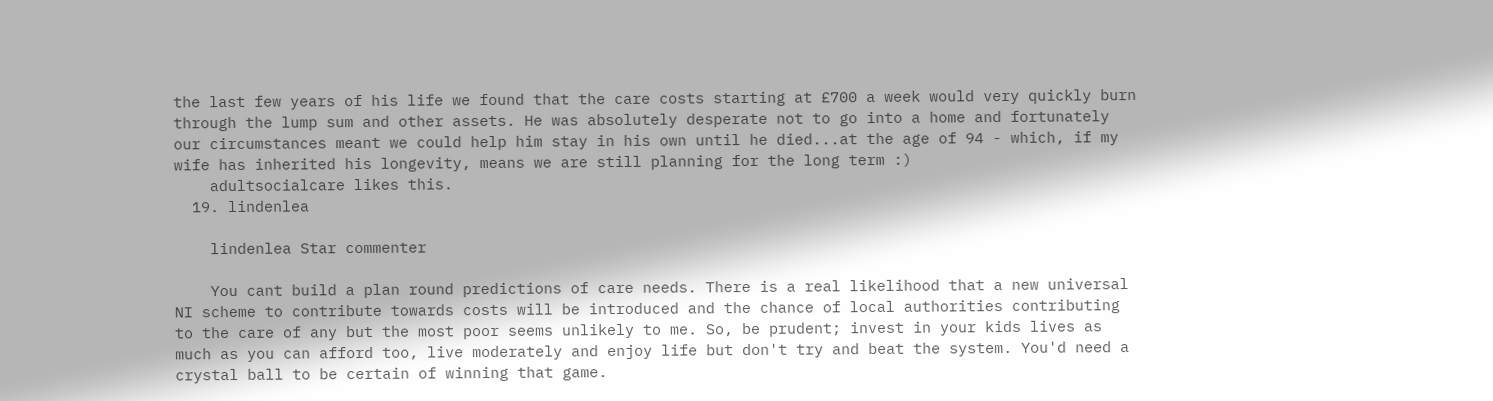the last few years of his life we found that the care costs starting at £700 a week would very quickly burn through the lump sum and other assets. He was absolutely desperate not to go into a home and fortunately our circumstances meant we could help him stay in his own until he died...at the age of 94 - which, if my wife has inherited his longevity, means we are still planning for the long term :)
    adultsocialcare likes this.
  19. lindenlea

    lindenlea Star commenter

    You cant build a plan round predictions of care needs. There is a real likelihood that a new universal NI scheme to contribute towards costs will be introduced and the chance of local authorities contributing to the care of any but the most poor seems unlikely to me. So, be prudent; invest in your kids lives as much as you can afford too, live moderately and enjoy life but don't try and beat the system. You'd need a crystal ball to be certain of winning that game.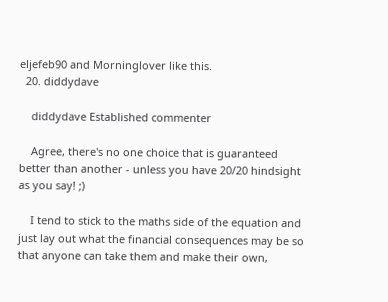eljefeb90 and Morninglover like this.
  20. diddydave

    diddydave Established commenter

    Agree, there's no one choice that is guaranteed better than another - unless you have 20/20 hindsight as you say! ;)

    I tend to stick to the maths side of the equation and just lay out what the financial consequences may be so that anyone can take them and make their own,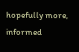hopefully more, informed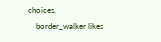choices.
    border_walker likes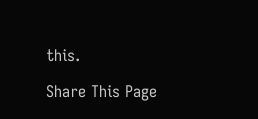this.

Share This Page